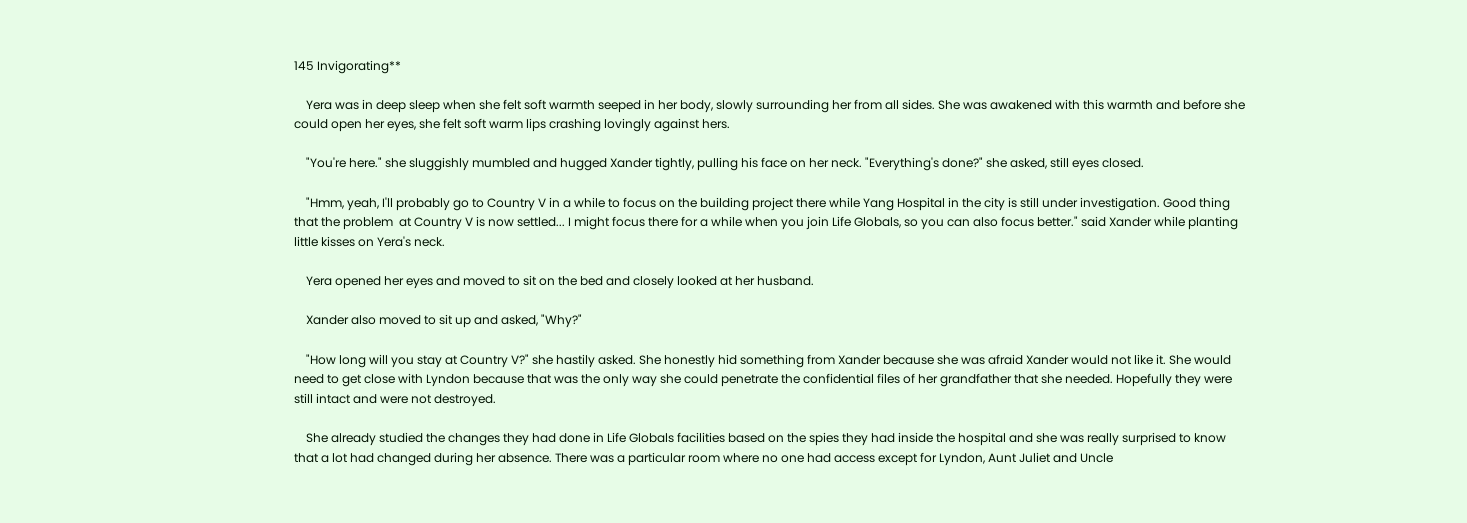145 Invigorating**

    Yera was in deep sleep when she felt soft warmth seeped in her body, slowly surrounding her from all sides. She was awakened with this warmth and before she could open her eyes, she felt soft warm lips crashing lovingly against hers.

    "You're here." she sluggishly mumbled and hugged Xander tightly, pulling his face on her neck. "Everything's done?" she asked, still eyes closed.

    "Hmm, yeah, I'll probably go to Country V in a while to focus on the building project there while Yang Hospital in the city is still under investigation. Good thing that the problem  at Country V is now settled... I might focus there for a while when you join Life Globals, so you can also focus better." said Xander while planting little kisses on Yera's neck.

    Yera opened her eyes and moved to sit on the bed and closely looked at her husband.

    Xander also moved to sit up and asked, "Why?"

    "How long will you stay at Country V?" she hastily asked. She honestly hid something from Xander because she was afraid Xander would not like it. She would need to get close with Lyndon because that was the only way she could penetrate the confidential files of her grandfather that she needed. Hopefully they were still intact and were not destroyed.

    She already studied the changes they had done in Life Globals facilities based on the spies they had inside the hospital and she was really surprised to know that a lot had changed during her absence. There was a particular room where no one had access except for Lyndon, Aunt Juliet and Uncle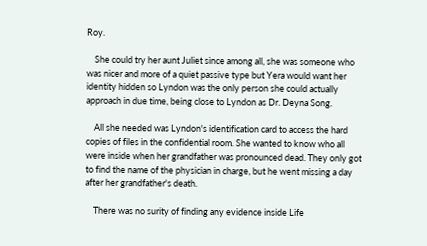Roy.

    She could try her aunt Juliet since among all, she was someone who was nicer and more of a quiet passive type but Yera would want her identity hidden so Lyndon was the only person she could actually approach in due time, being close to Lyndon as Dr. Deyna Song.

    All she needed was Lyndon's identification card to access the hard copies of files in the confidential room. She wanted to know who all were inside when her grandfather was pronounced dead. They only got to find the name of the physician in charge, but he went missing a day after her grandfather's death.

    There was no surity of finding any evidence inside Life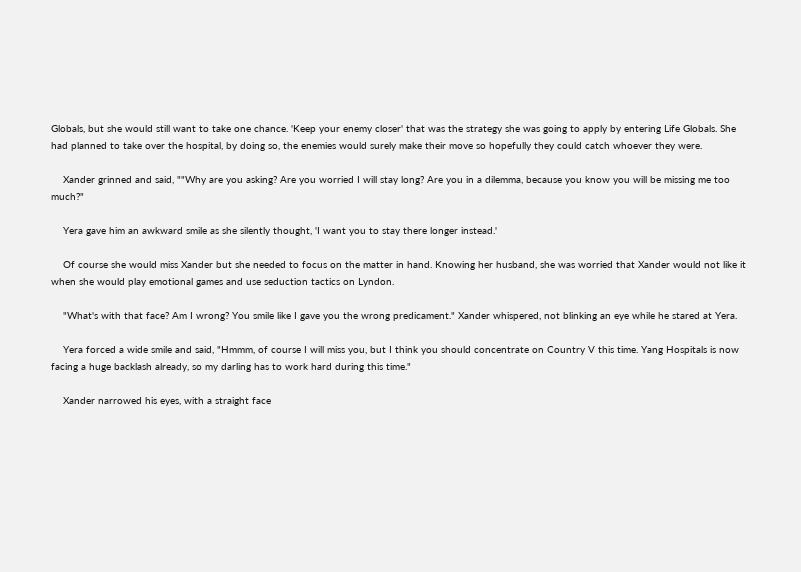Globals, but she would still want to take one chance. 'Keep your enemy closer' that was the strategy she was going to apply by entering Life Globals. She had planned to take over the hospital, by doing so, the enemies would surely make their move so hopefully they could catch whoever they were.

    Xander grinned and said, ""Why are you asking? Are you worried I will stay long? Are you in a dilemma, because you know you will be missing me too much?"

    Yera gave him an awkward smile as she silently thought, 'I want you to stay there longer instead.'

    Of course she would miss Xander but she needed to focus on the matter in hand. Knowing her husband, she was worried that Xander would not like it when she would play emotional games and use seduction tactics on Lyndon.

    "What's with that face? Am I wrong? You smile like I gave you the wrong predicament." Xander whispered, not blinking an eye while he stared at Yera.

    Yera forced a wide smile and said, "Hmmm, of course I will miss you, but I think you should concentrate on Country V this time. Yang Hospitals is now facing a huge backlash already, so my darling has to work hard during this time."

    Xander narrowed his eyes, with a straight face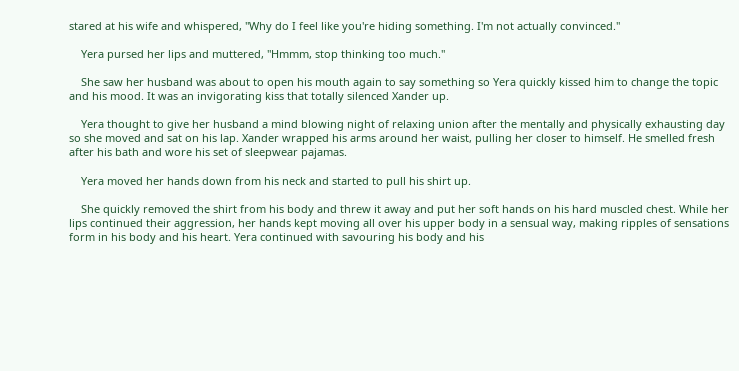stared at his wife and whispered, "Why do I feel like you're hiding something. I'm not actually convinced."

    Yera pursed her lips and muttered, "Hmmm, stop thinking too much."

    She saw her husband was about to open his mouth again to say something so Yera quickly kissed him to change the topic and his mood. It was an invigorating kiss that totally silenced Xander up.

    Yera thought to give her husband a mind blowing night of relaxing union after the mentally and physically exhausting day so she moved and sat on his lap. Xander wrapped his arms around her waist, pulling her closer to himself. He smelled fresh after his bath and wore his set of sleepwear pajamas.

    Yera moved her hands down from his neck and started to pull his shirt up.

    She quickly removed the shirt from his body and threw it away and put her soft hands on his hard muscled chest. While her lips continued their aggression, her hands kept moving all over his upper body in a sensual way, making ripples of sensations form in his body and his heart. Yera continued with savouring his body and his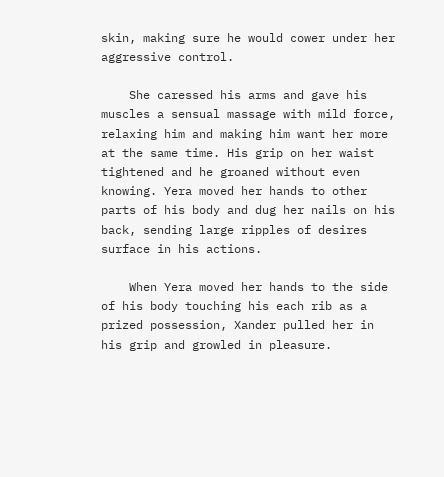skin, making sure he would cower under her aggressive control.

    She caressed his arms and gave his muscles a sensual massage with mild force, relaxing him and making him want her more at the same time. His grip on her waist tightened and he groaned without even knowing. Yera moved her hands to other parts of his body and dug her nails on his back, sending large ripples of desires surface in his actions.

    When Yera moved her hands to the side of his body touching his each rib as a prized possession, Xander pulled her in his grip and growled in pleasure.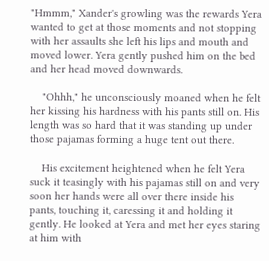"Hmmm," Xander's growling was the rewards Yera wanted to get at those moments and not stopping with her assaults she left his lips and mouth and moved lower. Yera gently pushed him on the bed and her head moved downwards.

    "Ohhh," he unconsciously moaned when he felt her kissing his hardness with his pants still on. His length was so hard that it was standing up under those pajamas forming a huge tent out there.

    His excitement heightened when he felt Yera suck it teasingly with his pajamas still on and very soon her hands were all over there inside his pants, touching it, caressing it and holding it gently. He looked at Yera and met her eyes staring at him with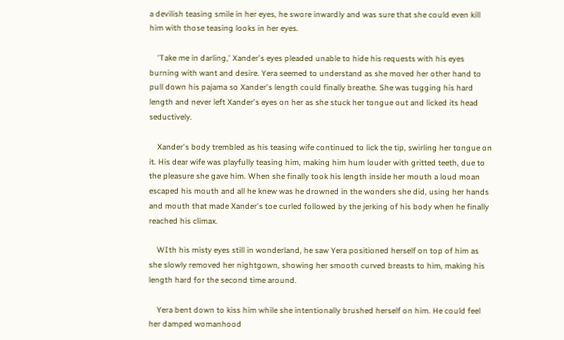a devilish teasing smile in her eyes, he swore inwardly and was sure that she could even kill him with those teasing looks in her eyes.

    'Take me in darling,' Xander's eyes pleaded unable to hide his requests with his eyes burning with want and desire. Yera seemed to understand as she moved her other hand to pull down his pajama so Xander's length could finally breathe. She was tugging his hard length and never left Xander's eyes on her as she stuck her tongue out and licked its head seductively.

    Xander's body trembled as his teasing wife continued to lick the tip, swirling her tongue on it. His dear wife was playfully teasing him, making him hum louder with gritted teeth, due to the pleasure she gave him. When she finally took his length inside her mouth a loud moan escaped his mouth and all he knew was he drowned in the wonders she did, using her hands and mouth that made Xander's toe curled followed by the jerking of his body when he finally reached his climax.

    WIth his misty eyes still in wonderland, he saw Yera positioned herself on top of him as she slowly removed her nightgown, showing her smooth curved breasts to him, making his length hard for the second time around.

    Yera bent down to kiss him while she intentionally brushed herself on him. He could feel her damped womanhood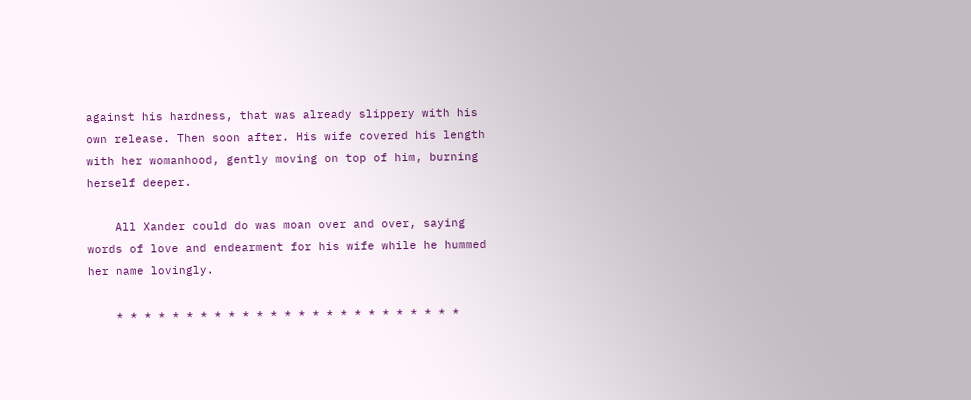against his hardness, that was already slippery with his own release. Then soon after. His wife covered his length with her womanhood, gently moving on top of him, burning herself deeper.

    All Xander could do was moan over and over, saying words of love and endearment for his wife while he hummed her name lovingly.

    * * * * * * * * * * * * * * * * * * * * * * * * *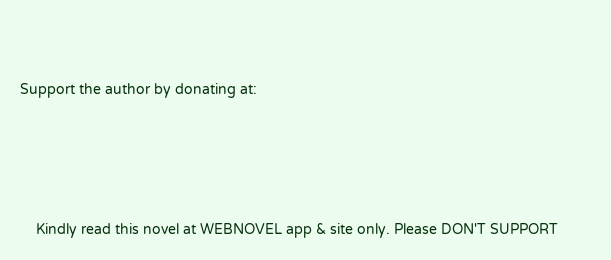Support the author by donating at:




    Kindly read this novel at WEBNOVEL app & site only. Please DON'T SUPPORT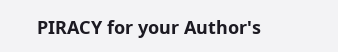PIRACY for your Author's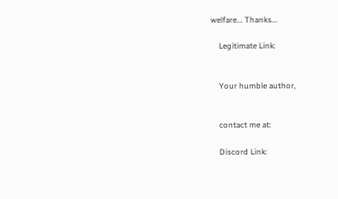welfare... Thanks...

    Legitimate Link:


    Your humble author,


    contact me at:

    Discord Link: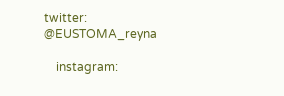twitter: @EUSTOMA_reyna

    instagram: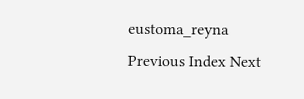eustoma_reyna
Previous Index Next